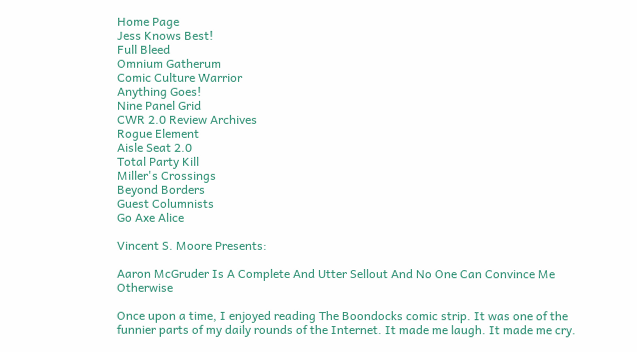Home Page
Jess Knows Best!
Full Bleed
Omnium Gatherum
Comic Culture Warrior
Anything Goes!
Nine Panel Grid
CWR 2.0 Review Archives
Rogue Element
Aisle Seat 2.0
Total Party Kill
Miller's Crossings
Beyond Borders
Guest Columnists
Go Axe Alice

Vincent S. Moore Presents:

Aaron McGruder Is A Complete And Utter Sellout And No One Can Convince Me Otherwise

Once upon a time, I enjoyed reading The Boondocks comic strip. It was one of the funnier parts of my daily rounds of the Internet. It made me laugh. It made me cry.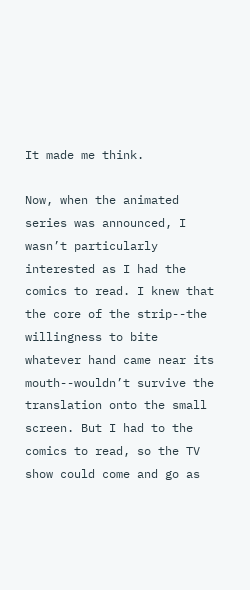It made me think.

Now, when the animated series was announced, I wasn’t particularly interested as I had the comics to read. I knew that the core of the strip--the willingness to bite whatever hand came near its mouth--wouldn’t survive the translation onto the small screen. But I had to the comics to read, so the TV show could come and go as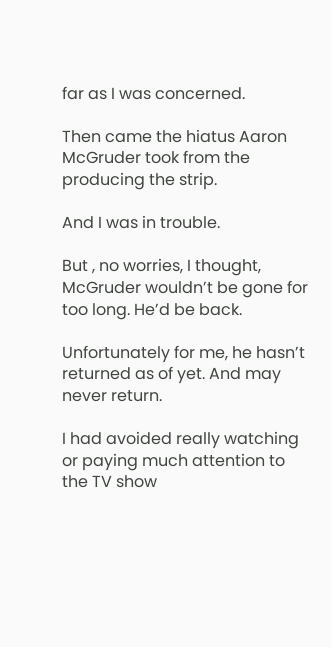far as I was concerned.

Then came the hiatus Aaron McGruder took from the producing the strip.

And I was in trouble.

But , no worries, I thought, McGruder wouldn’t be gone for too long. He’d be back.

Unfortunately for me, he hasn’t returned as of yet. And may never return.

I had avoided really watching or paying much attention to the TV show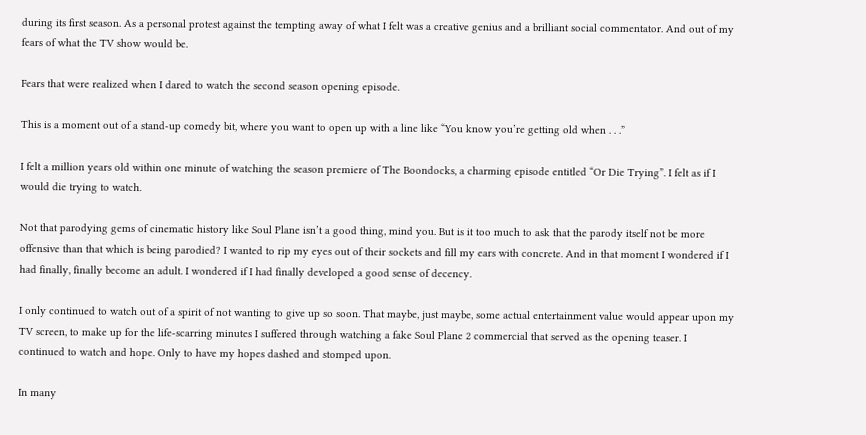during its first season. As a personal protest against the tempting away of what I felt was a creative genius and a brilliant social commentator. And out of my fears of what the TV show would be.

Fears that were realized when I dared to watch the second season opening episode.

This is a moment out of a stand-up comedy bit, where you want to open up with a line like “You know you’re getting old when . . .”

I felt a million years old within one minute of watching the season premiere of The Boondocks, a charming episode entitled “Or Die Trying”. I felt as if I would die trying to watch.

Not that parodying gems of cinematic history like Soul Plane isn’t a good thing, mind you. But is it too much to ask that the parody itself not be more offensive than that which is being parodied? I wanted to rip my eyes out of their sockets and fill my ears with concrete. And in that moment I wondered if I had finally, finally become an adult. I wondered if I had finally developed a good sense of decency.

I only continued to watch out of a spirit of not wanting to give up so soon. That maybe, just maybe, some actual entertainment value would appear upon my TV screen, to make up for the life-scarring minutes I suffered through watching a fake Soul Plane 2 commercial that served as the opening teaser. I continued to watch and hope. Only to have my hopes dashed and stomped upon.

In many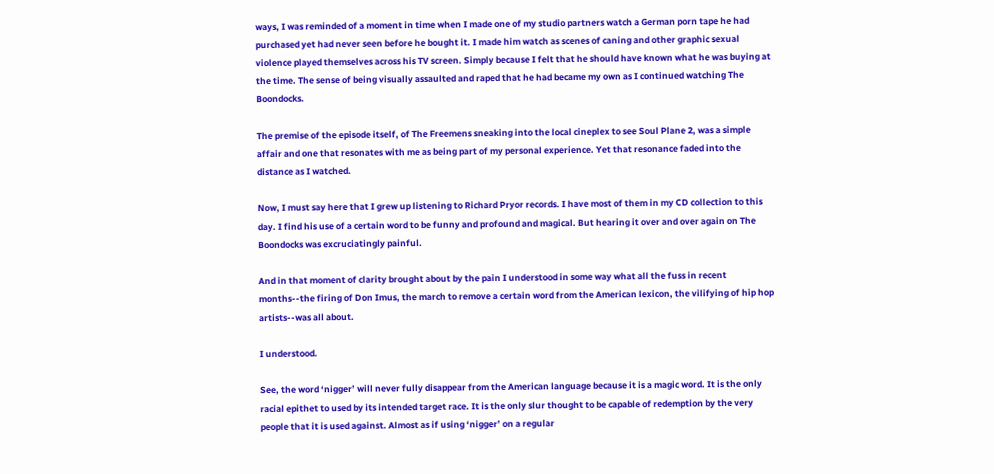ways, I was reminded of a moment in time when I made one of my studio partners watch a German porn tape he had purchased yet had never seen before he bought it. I made him watch as scenes of caning and other graphic sexual violence played themselves across his TV screen. Simply because I felt that he should have known what he was buying at the time. The sense of being visually assaulted and raped that he had became my own as I continued watching The Boondocks.

The premise of the episode itself, of The Freemens sneaking into the local cineplex to see Soul Plane 2, was a simple affair and one that resonates with me as being part of my personal experience. Yet that resonance faded into the distance as I watched.

Now, I must say here that I grew up listening to Richard Pryor records. I have most of them in my CD collection to this day. I find his use of a certain word to be funny and profound and magical. But hearing it over and over again on The Boondocks was excruciatingly painful.

And in that moment of clarity brought about by the pain I understood in some way what all the fuss in recent months--the firing of Don Imus, the march to remove a certain word from the American lexicon, the vilifying of hip hop artists--was all about.

I understood.

See, the word ‘nigger’ will never fully disappear from the American language because it is a magic word. It is the only racial epithet to used by its intended target race. It is the only slur thought to be capable of redemption by the very people that it is used against. Almost as if using ‘nigger’ on a regular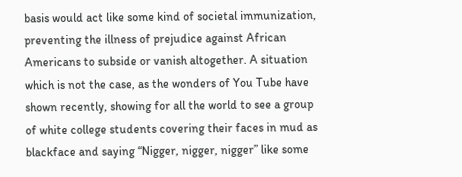basis would act like some kind of societal immunization, preventing the illness of prejudice against African Americans to subside or vanish altogether. A situation which is not the case, as the wonders of You Tube have shown recently, showing for all the world to see a group of white college students covering their faces in mud as blackface and saying “Nigger, nigger, nigger” like some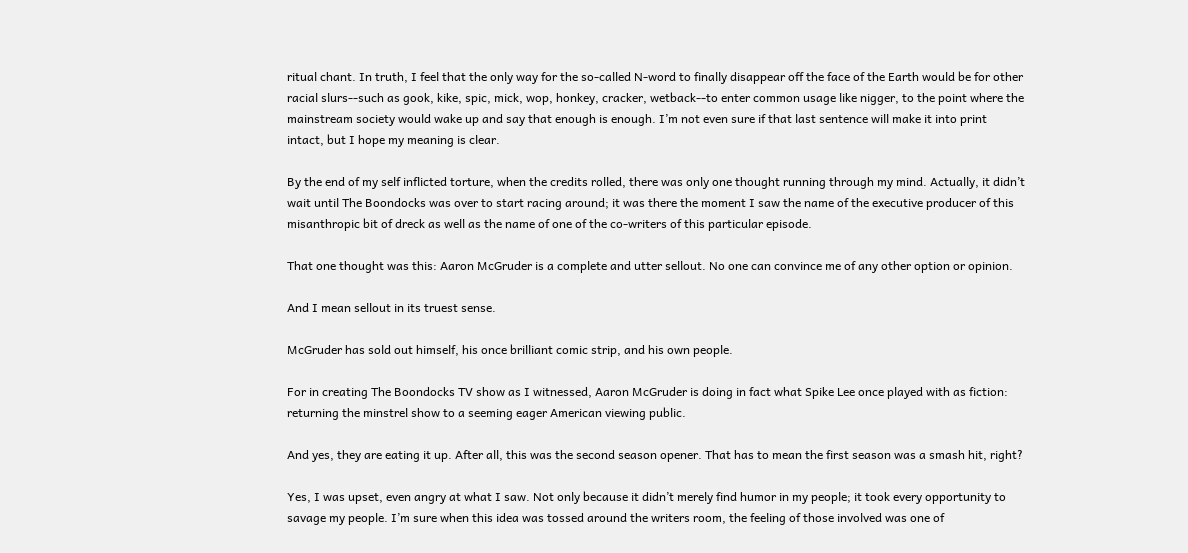ritual chant. In truth, I feel that the only way for the so-called N-word to finally disappear off the face of the Earth would be for other racial slurs--such as gook, kike, spic, mick, wop, honkey, cracker, wetback--to enter common usage like nigger, to the point where the mainstream society would wake up and say that enough is enough. I’m not even sure if that last sentence will make it into print intact, but I hope my meaning is clear.

By the end of my self inflicted torture, when the credits rolled, there was only one thought running through my mind. Actually, it didn’t wait until The Boondocks was over to start racing around; it was there the moment I saw the name of the executive producer of this misanthropic bit of dreck as well as the name of one of the co-writers of this particular episode.

That one thought was this: Aaron McGruder is a complete and utter sellout. No one can convince me of any other option or opinion.

And I mean sellout in its truest sense.

McGruder has sold out himself, his once brilliant comic strip, and his own people.

For in creating The Boondocks TV show as I witnessed, Aaron McGruder is doing in fact what Spike Lee once played with as fiction: returning the minstrel show to a seeming eager American viewing public.

And yes, they are eating it up. After all, this was the second season opener. That has to mean the first season was a smash hit, right?

Yes, I was upset, even angry at what I saw. Not only because it didn’t merely find humor in my people; it took every opportunity to savage my people. I’m sure when this idea was tossed around the writers room, the feeling of those involved was one of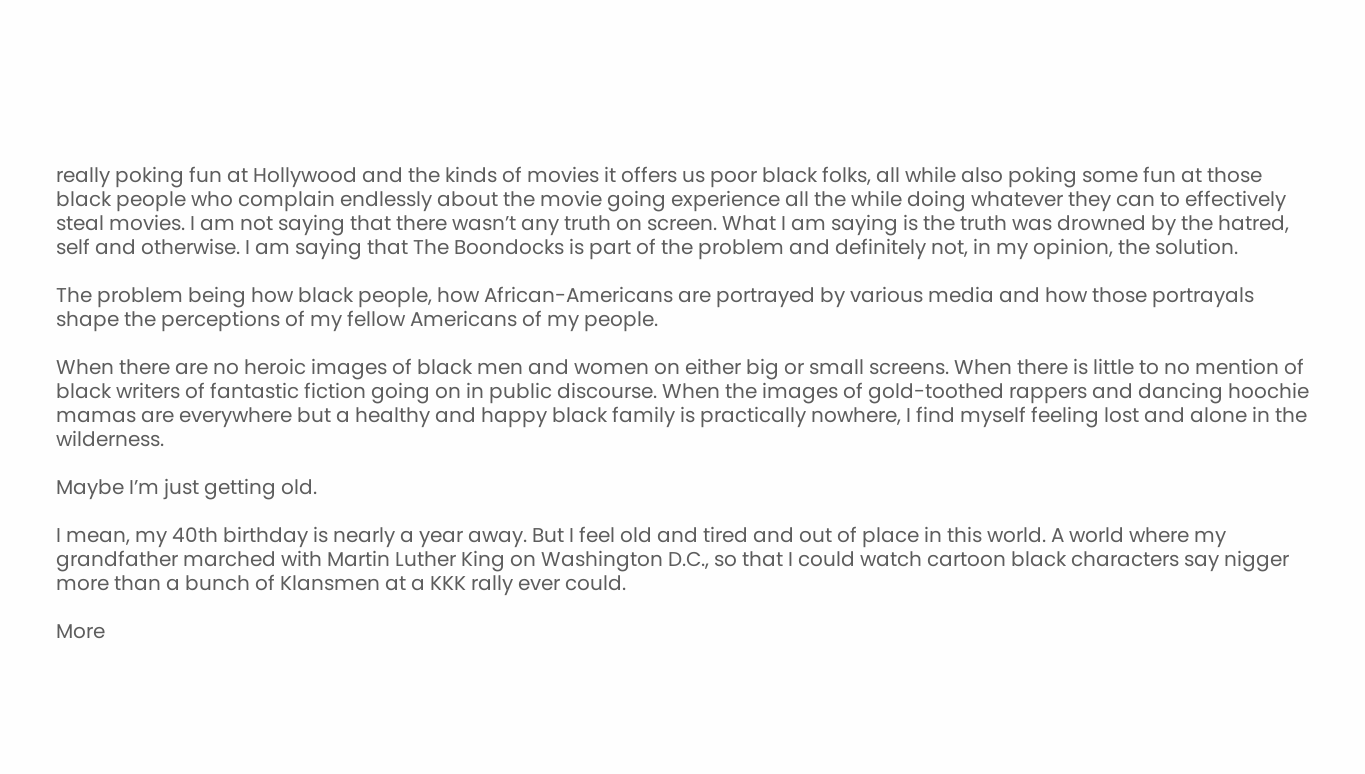really poking fun at Hollywood and the kinds of movies it offers us poor black folks, all while also poking some fun at those black people who complain endlessly about the movie going experience all the while doing whatever they can to effectively steal movies. I am not saying that there wasn’t any truth on screen. What I am saying is the truth was drowned by the hatred, self and otherwise. I am saying that The Boondocks is part of the problem and definitely not, in my opinion, the solution.

The problem being how black people, how African-Americans are portrayed by various media and how those portrayals shape the perceptions of my fellow Americans of my people.

When there are no heroic images of black men and women on either big or small screens. When there is little to no mention of black writers of fantastic fiction going on in public discourse. When the images of gold-toothed rappers and dancing hoochie mamas are everywhere but a healthy and happy black family is practically nowhere, I find myself feeling lost and alone in the wilderness.

Maybe I’m just getting old.

I mean, my 40th birthday is nearly a year away. But I feel old and tired and out of place in this world. A world where my grandfather marched with Martin Luther King on Washington D.C., so that I could watch cartoon black characters say nigger more than a bunch of Klansmen at a KKK rally ever could.

More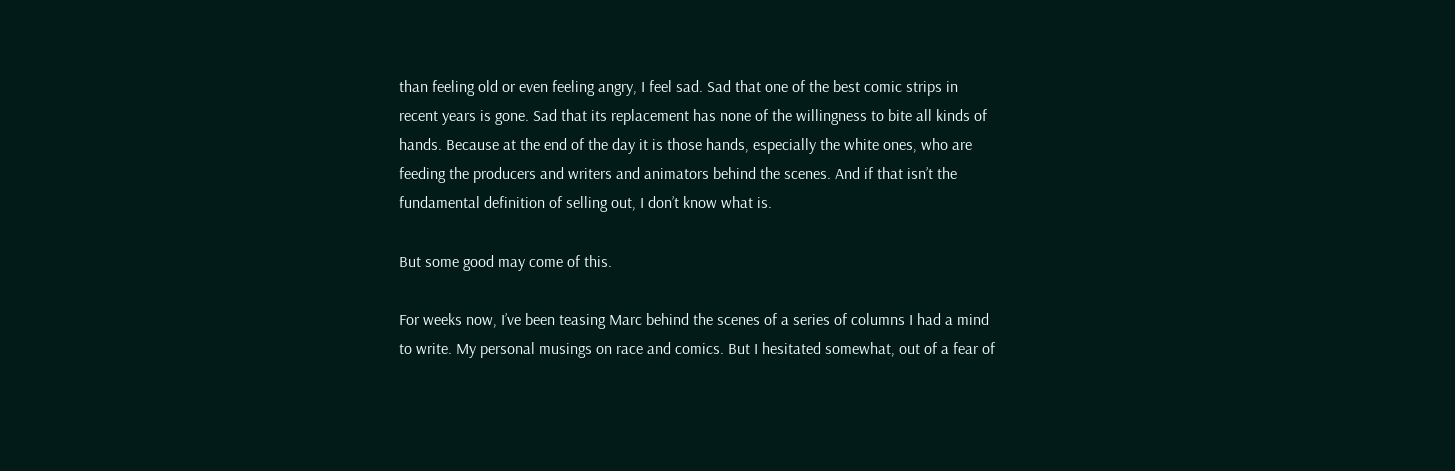than feeling old or even feeling angry, I feel sad. Sad that one of the best comic strips in recent years is gone. Sad that its replacement has none of the willingness to bite all kinds of hands. Because at the end of the day it is those hands, especially the white ones, who are feeding the producers and writers and animators behind the scenes. And if that isn’t the fundamental definition of selling out, I don’t know what is.

But some good may come of this.

For weeks now, I’ve been teasing Marc behind the scenes of a series of columns I had a mind to write. My personal musings on race and comics. But I hesitated somewhat, out of a fear of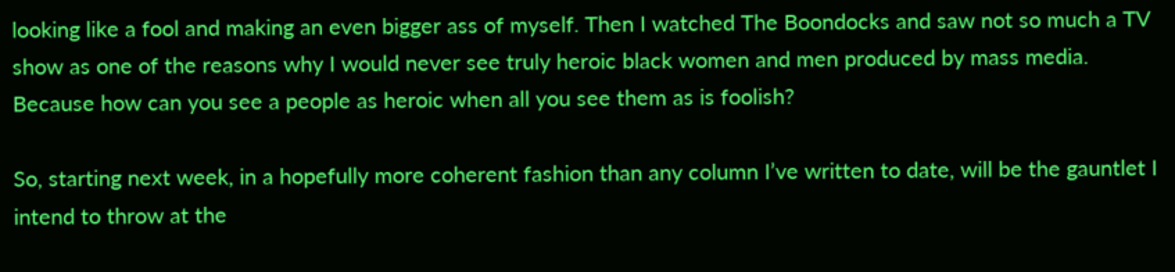looking like a fool and making an even bigger ass of myself. Then I watched The Boondocks and saw not so much a TV show as one of the reasons why I would never see truly heroic black women and men produced by mass media. Because how can you see a people as heroic when all you see them as is foolish?

So, starting next week, in a hopefully more coherent fashion than any column I’ve written to date, will be the gauntlet I intend to throw at the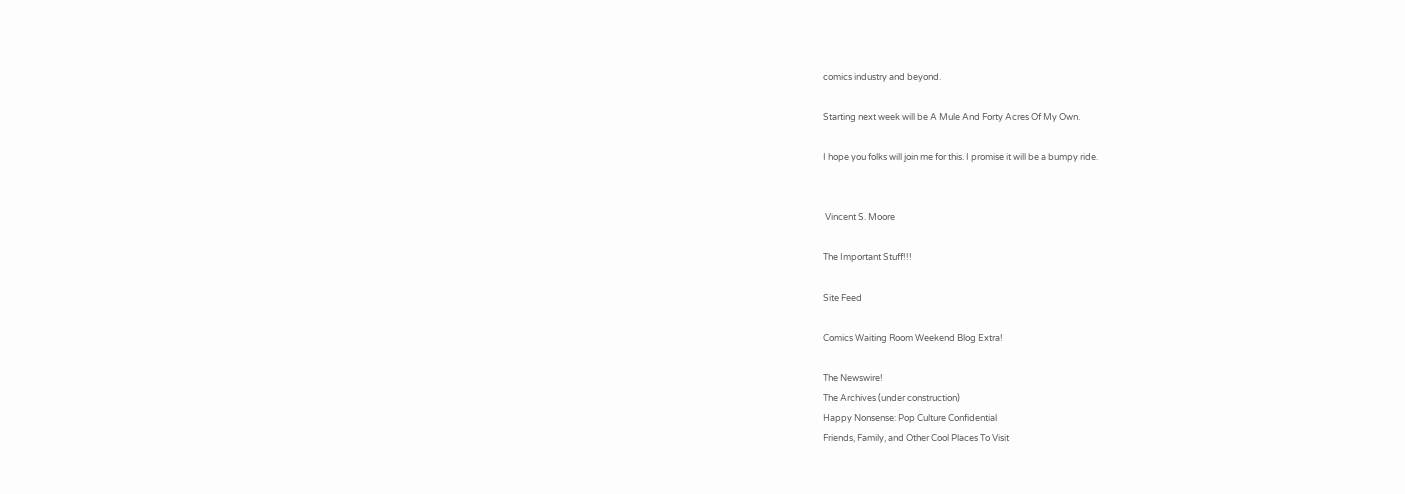comics industry and beyond.

Starting next week will be A Mule And Forty Acres Of My Own.

I hope you folks will join me for this. I promise it will be a bumpy ride.


 Vincent S. Moore

The Important Stuff!!!

Site Feed

Comics Waiting Room Weekend Blog Extra!

The Newswire!
The Archives (under construction)
Happy Nonsense: Pop Culture Confidential
Friends, Family, and Other Cool Places To Visit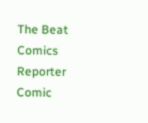The Beat
Comics Reporter
Comic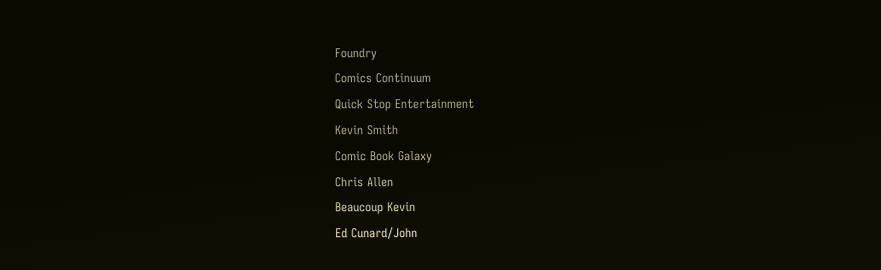Foundry
Comics Continuum
Quick Stop Entertainment
Kevin Smith
Comic Book Galaxy
Chris Allen
Beaucoup Kevin
Ed Cunard/John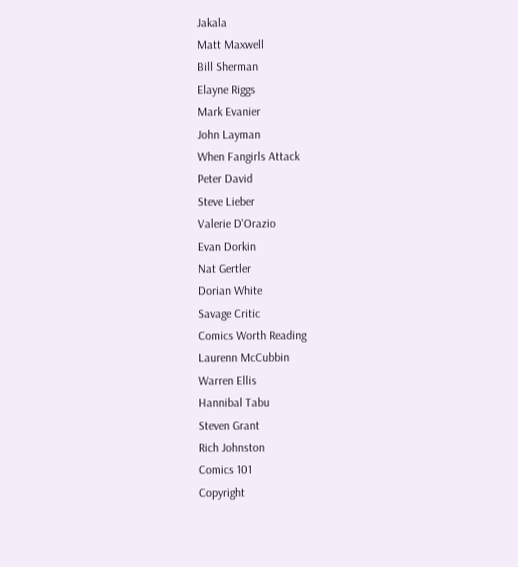Jakala
Matt Maxwell
Bill Sherman
Elayne Riggs
Mark Evanier
John Layman
When Fangirls Attack
Peter David
Steve Lieber
Valerie D'Orazio
Evan Dorkin
Nat Gertler
Dorian White
Savage Critic
Comics Worth Reading
Laurenn McCubbin
Warren Ellis
Hannibal Tabu
Steven Grant
Rich Johnston
Comics 101
Copyright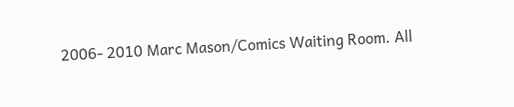2006- 2010 Marc Mason/Comics Waiting Room. All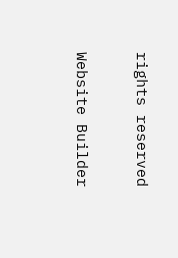rights reserved

Website Builder